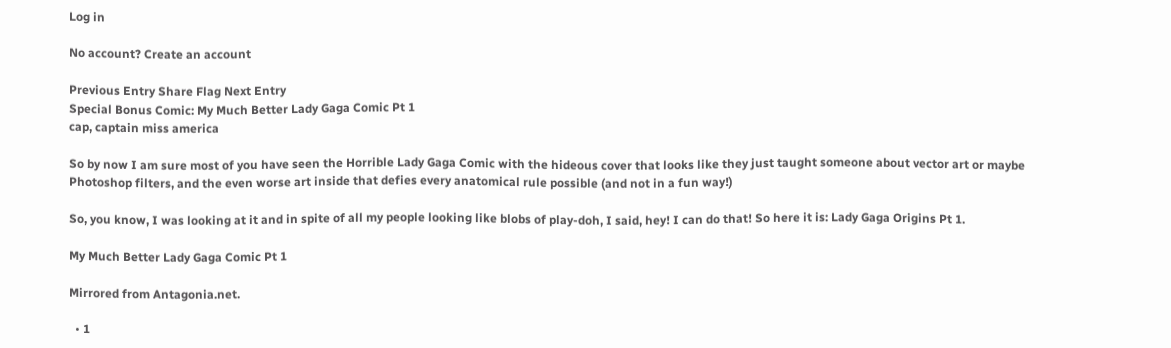Log in

No account? Create an account

Previous Entry Share Flag Next Entry
Special Bonus Comic: My Much Better Lady Gaga Comic Pt 1
cap, captain miss america

So by now I am sure most of you have seen the Horrible Lady Gaga Comic with the hideous cover that looks like they just taught someone about vector art or maybe Photoshop filters, and the even worse art inside that defies every anatomical rule possible (and not in a fun way!)

So, you know, I was looking at it and in spite of all my people looking like blobs of play-doh, I said, hey! I can do that! So here it is: Lady Gaga Origins Pt 1.

My Much Better Lady Gaga Comic Pt 1

Mirrored from Antagonia.net.

  • 1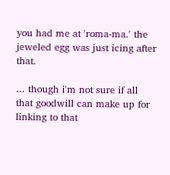you had me at 'roma-ma.' the jeweled egg was just icing after that.

... though i'm not sure if all that goodwill can make up for linking to that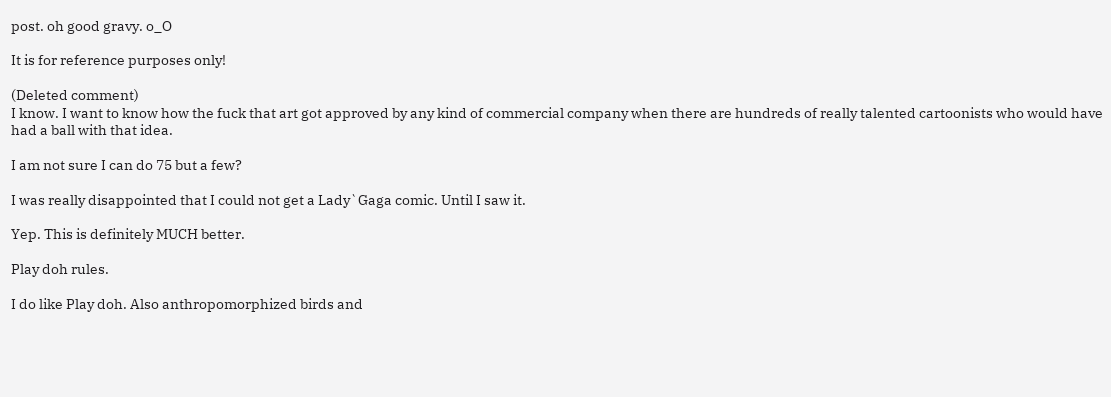post. oh good gravy. o_O

It is for reference purposes only!

(Deleted comment)
I know. I want to know how the fuck that art got approved by any kind of commercial company when there are hundreds of really talented cartoonists who would have had a ball with that idea.

I am not sure I can do 75 but a few?

I was really disappointed that I could not get a Lady`Gaga comic. Until I saw it.

Yep. This is definitely MUCH better.

Play doh rules.

I do like Play doh. Also anthropomorphized birds and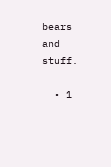bears and stuff.

  • 1